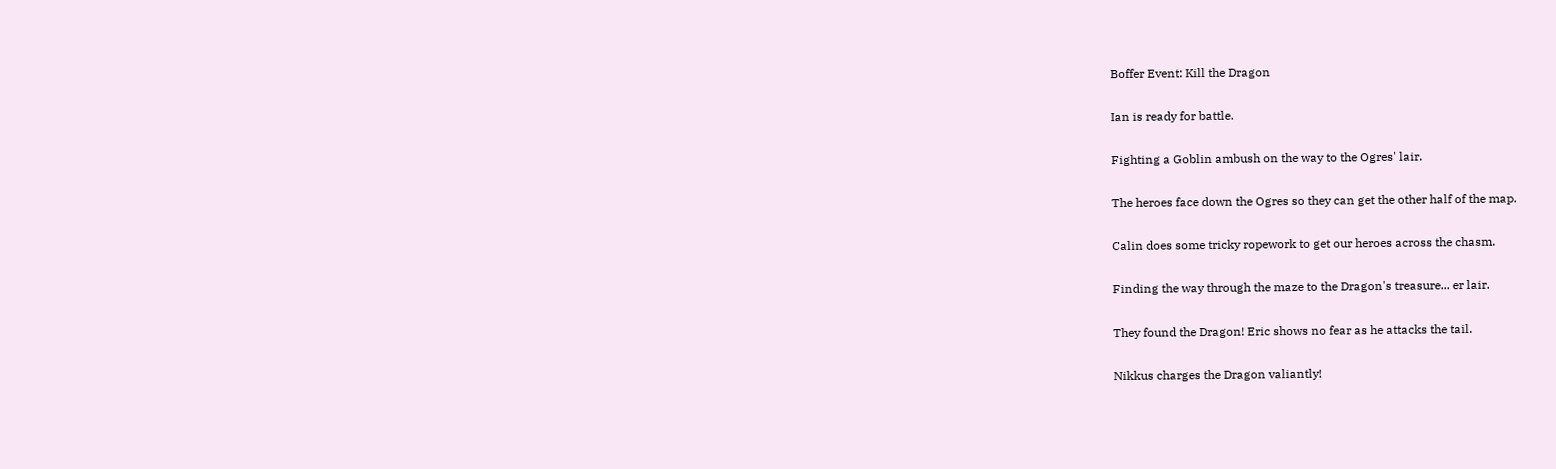Boffer Event: Kill the Dragon

Ian is ready for battle.

Fighting a Goblin ambush on the way to the Ogres' lair.

The heroes face down the Ogres so they can get the other half of the map.

Calin does some tricky ropework to get our heroes across the chasm.

Finding the way through the maze to the Dragon's treasure... er lair.

They found the Dragon! Eric shows no fear as he attacks the tail.

Nikkus charges the Dragon valiantly!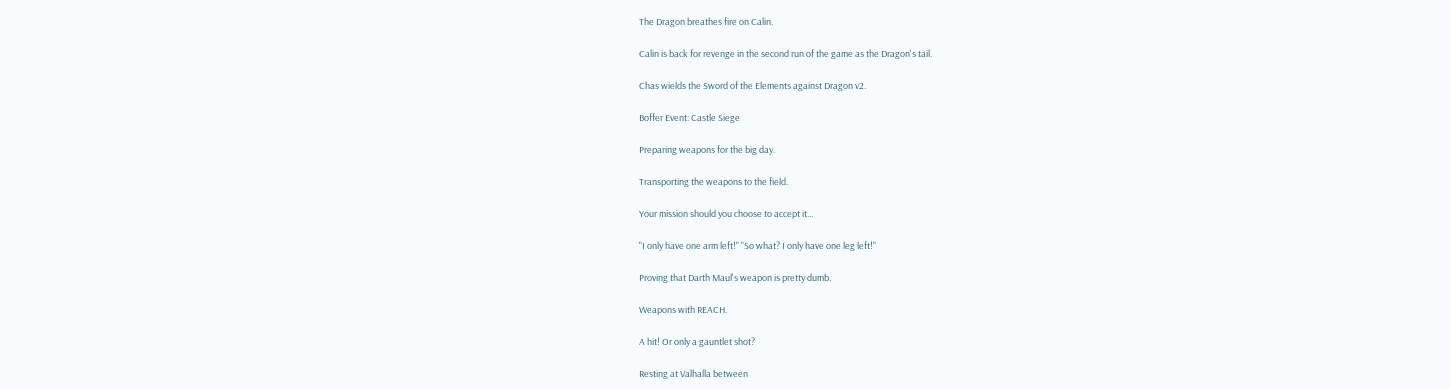The Dragon breathes fire on Calin.

Calin is back for revenge in the second run of the game as the Dragon's tail.

Chas wields the Sword of the Elements against Dragon v2.

Boffer Event: Castle Siege

Preparing weapons for the big day.

Transporting the weapons to the field.

Your mission should you choose to accept it...

"I only have one arm left!" "So what? I only have one leg left!"

Proving that Darth Maul's weapon is pretty dumb.

Weapons with REACH.

A hit! Or only a gauntlet shot?

Resting at Valhalla between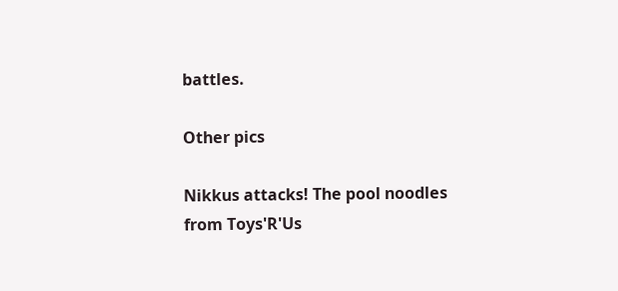battles.

Other pics

Nikkus attacks! The pool noodles from Toys'R'Us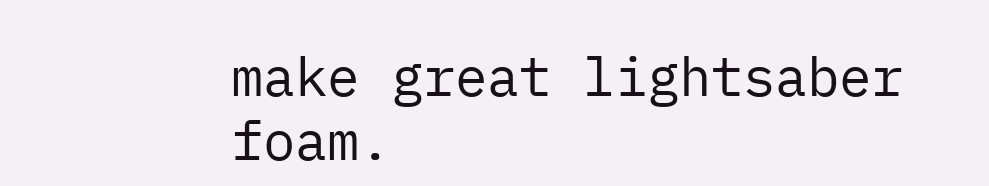make great lightsaber foam.